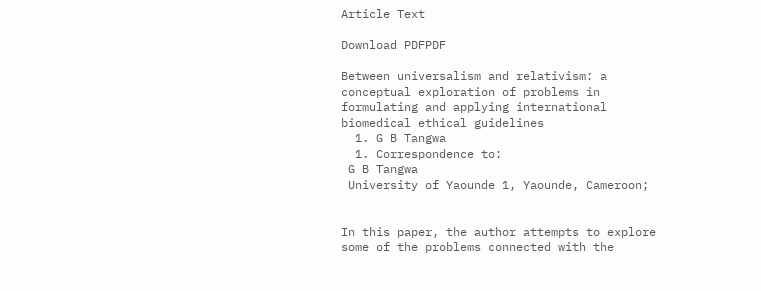Article Text

Download PDFPDF

Between universalism and relativism: a conceptual exploration of problems in formulating and applying international biomedical ethical guidelines
  1. G B Tangwa
  1. Correspondence to:
 G B Tangwa
 University of Yaounde 1, Yaounde, Cameroon;


In this paper, the author attempts to explore some of the problems connected with the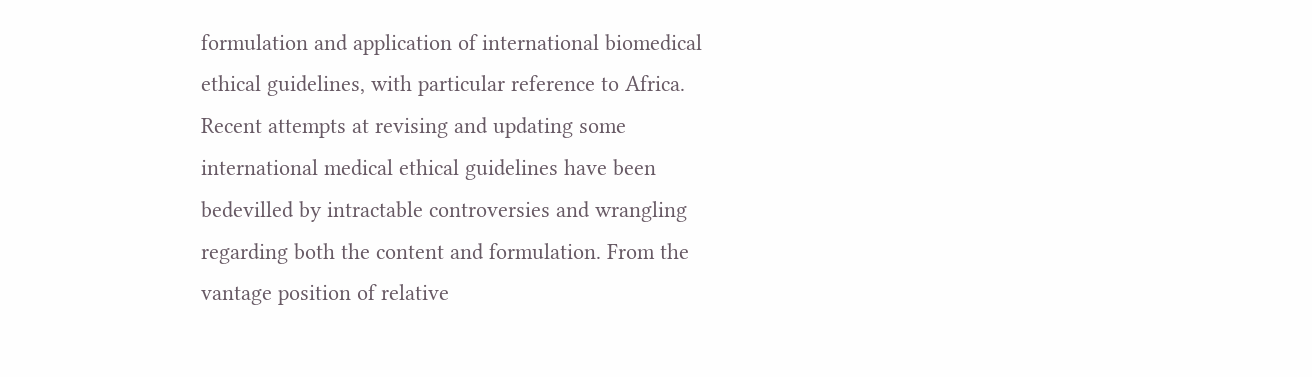formulation and application of international biomedical ethical guidelines, with particular reference to Africa. Recent attempts at revising and updating some international medical ethical guidelines have been bedevilled by intractable controversies and wrangling regarding both the content and formulation. From the vantage position of relative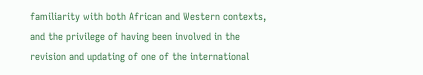familiarity with both African and Western contexts, and the privilege of having been involved in the revision and updating of one of the international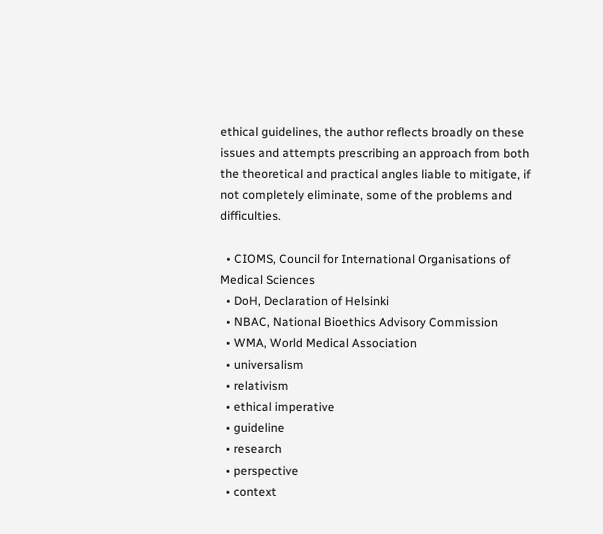ethical guidelines, the author reflects broadly on these issues and attempts prescribing an approach from both the theoretical and practical angles liable to mitigate, if not completely eliminate, some of the problems and difficulties.

  • CIOMS, Council for International Organisations of Medical Sciences
  • DoH, Declaration of Helsinki
  • NBAC, National Bioethics Advisory Commission
  • WMA, World Medical Association
  • universalism
  • relativism
  • ethical imperative
  • guideline
  • research
  • perspective
  • context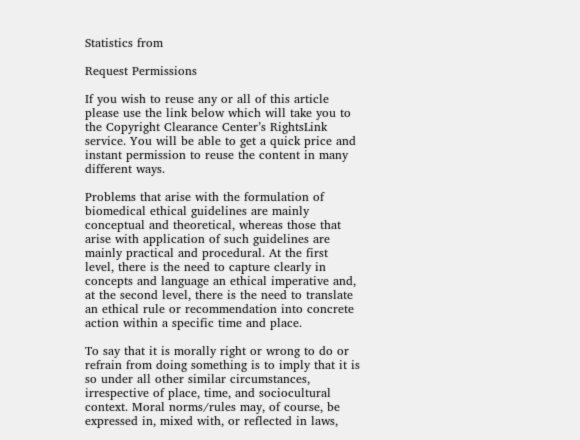Statistics from

Request Permissions

If you wish to reuse any or all of this article please use the link below which will take you to the Copyright Clearance Center’s RightsLink service. You will be able to get a quick price and instant permission to reuse the content in many different ways.

Problems that arise with the formulation of biomedical ethical guidelines are mainly conceptual and theoretical, whereas those that arise with application of such guidelines are mainly practical and procedural. At the first level, there is the need to capture clearly in concepts and language an ethical imperative and, at the second level, there is the need to translate an ethical rule or recommendation into concrete action within a specific time and place.

To say that it is morally right or wrong to do or refrain from doing something is to imply that it is so under all other similar circumstances, irrespective of place, time, and sociocultural context. Moral norms/rules may, of course, be expressed in, mixed with, or reflected in laws,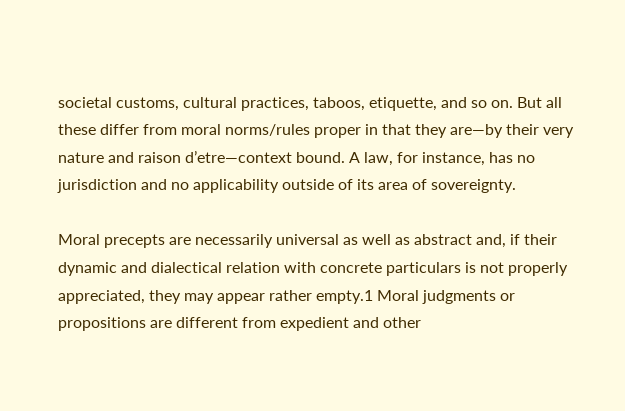societal customs, cultural practices, taboos, etiquette, and so on. But all these differ from moral norms/rules proper in that they are—by their very nature and raison d’etre—context bound. A law, for instance, has no jurisdiction and no applicability outside of its area of sovereignty.

Moral precepts are necessarily universal as well as abstract and, if their dynamic and dialectical relation with concrete particulars is not properly appreciated, they may appear rather empty.1 Moral judgments or propositions are different from expedient and other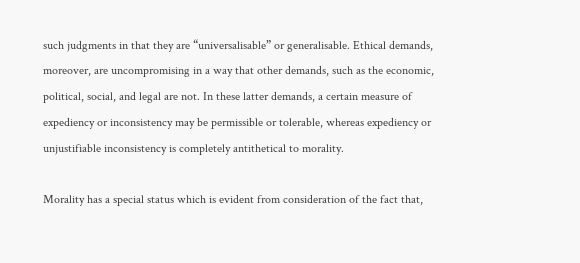such judgments in that they are “universalisable” or generalisable. Ethical demands, moreover, are uncompromising in a way that other demands, such as the economic, political, social, and legal are not. In these latter demands, a certain measure of expediency or inconsistency may be permissible or tolerable, whereas expediency or unjustifiable inconsistency is completely antithetical to morality.

Morality has a special status which is evident from consideration of the fact that,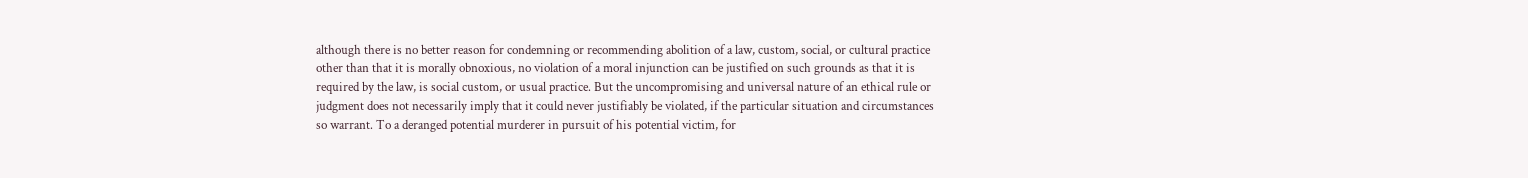although there is no better reason for condemning or recommending abolition of a law, custom, social, or cultural practice other than that it is morally obnoxious, no violation of a moral injunction can be justified on such grounds as that it is required by the law, is social custom, or usual practice. But the uncompromising and universal nature of an ethical rule or judgment does not necessarily imply that it could never justifiably be violated, if the particular situation and circumstances so warrant. To a deranged potential murderer in pursuit of his potential victim, for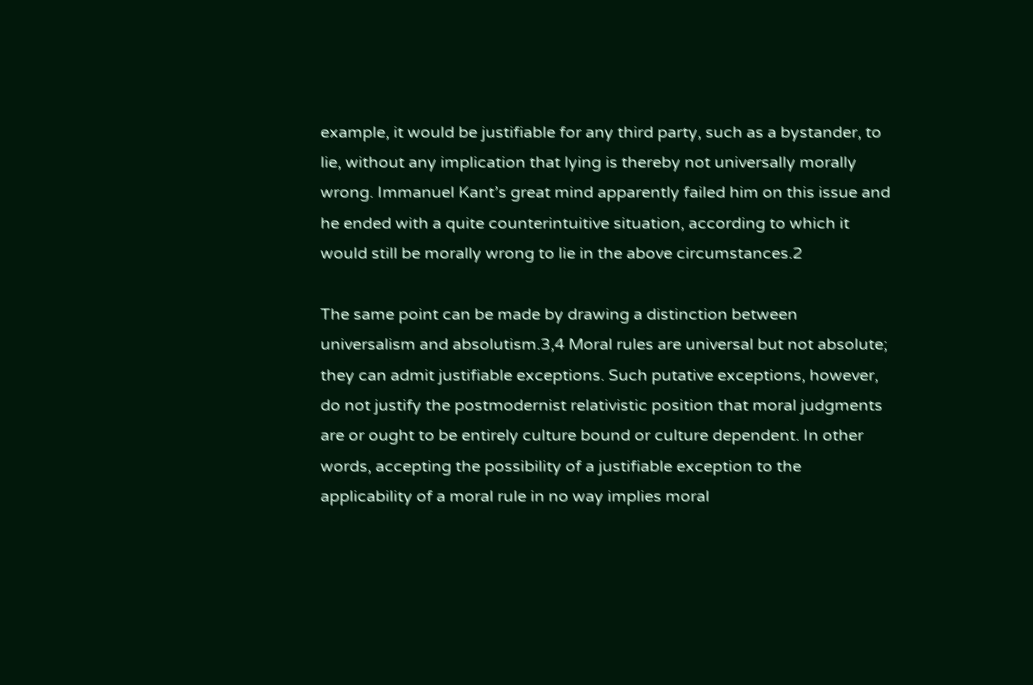example, it would be justifiable for any third party, such as a bystander, to lie, without any implication that lying is thereby not universally morally wrong. Immanuel Kant’s great mind apparently failed him on this issue and he ended with a quite counterintuitive situation, according to which it would still be morally wrong to lie in the above circumstances.2

The same point can be made by drawing a distinction between universalism and absolutism.3,4 Moral rules are universal but not absolute; they can admit justifiable exceptions. Such putative exceptions, however, do not justify the postmodernist relativistic position that moral judgments are or ought to be entirely culture bound or culture dependent. In other words, accepting the possibility of a justifiable exception to the applicability of a moral rule in no way implies moral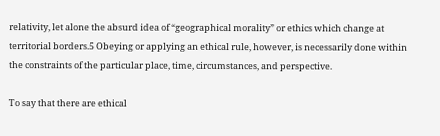relativity, let alone the absurd idea of “geographical morality” or ethics which change at territorial borders.5 Obeying or applying an ethical rule, however, is necessarily done within the constraints of the particular place, time, circumstances, and perspective.

To say that there are ethical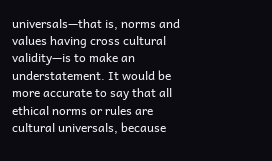universals—that is, norms and values having cross cultural validity—is to make an understatement. It would be more accurate to say that all ethical norms or rules are cultural universals, because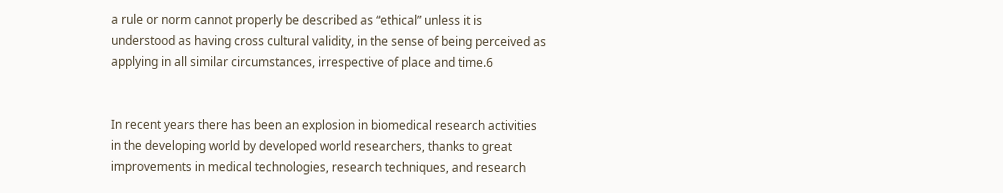a rule or norm cannot properly be described as “ethical” unless it is understood as having cross cultural validity, in the sense of being perceived as applying in all similar circumstances, irrespective of place and time.6


In recent years there has been an explosion in biomedical research activities in the developing world by developed world researchers, thanks to great improvements in medical technologies, research techniques, and research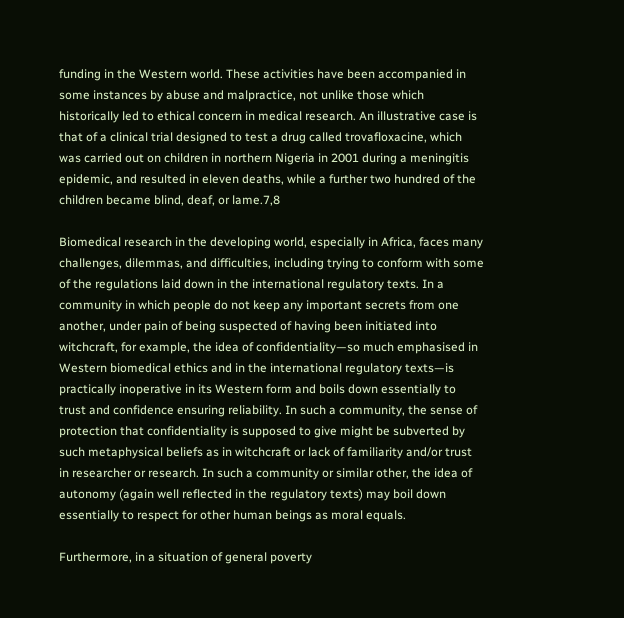funding in the Western world. These activities have been accompanied in some instances by abuse and malpractice, not unlike those which historically led to ethical concern in medical research. An illustrative case is that of a clinical trial designed to test a drug called trovafloxacine, which was carried out on children in northern Nigeria in 2001 during a meningitis epidemic, and resulted in eleven deaths, while a further two hundred of the children became blind, deaf, or lame.7,8

Biomedical research in the developing world, especially in Africa, faces many challenges, dilemmas, and difficulties, including trying to conform with some of the regulations laid down in the international regulatory texts. In a community in which people do not keep any important secrets from one another, under pain of being suspected of having been initiated into witchcraft, for example, the idea of confidentiality—so much emphasised in Western biomedical ethics and in the international regulatory texts—is practically inoperative in its Western form and boils down essentially to trust and confidence ensuring reliability. In such a community, the sense of protection that confidentiality is supposed to give might be subverted by such metaphysical beliefs as in witchcraft or lack of familiarity and/or trust in researcher or research. In such a community or similar other, the idea of autonomy (again well reflected in the regulatory texts) may boil down essentially to respect for other human beings as moral equals.

Furthermore, in a situation of general poverty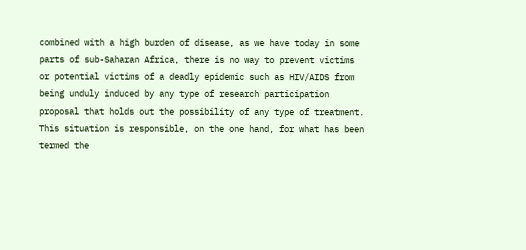combined with a high burden of disease, as we have today in some parts of sub-Saharan Africa, there is no way to prevent victims or potential victims of a deadly epidemic such as HIV/AIDS from being unduly induced by any type of research participation proposal that holds out the possibility of any type of treatment. This situation is responsible, on the one hand, for what has been termed the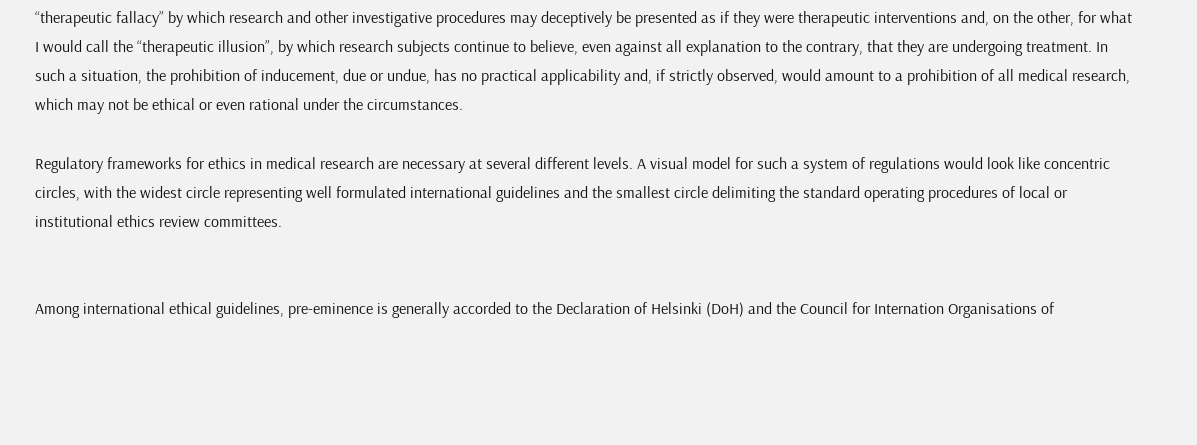“therapeutic fallacy” by which research and other investigative procedures may deceptively be presented as if they were therapeutic interventions and, on the other, for what I would call the “therapeutic illusion”, by which research subjects continue to believe, even against all explanation to the contrary, that they are undergoing treatment. In such a situation, the prohibition of inducement, due or undue, has no practical applicability and, if strictly observed, would amount to a prohibition of all medical research, which may not be ethical or even rational under the circumstances.

Regulatory frameworks for ethics in medical research are necessary at several different levels. A visual model for such a system of regulations would look like concentric circles, with the widest circle representing well formulated international guidelines and the smallest circle delimiting the standard operating procedures of local or institutional ethics review committees.


Among international ethical guidelines, pre-eminence is generally accorded to the Declaration of Helsinki (DoH) and the Council for Internation Organisations of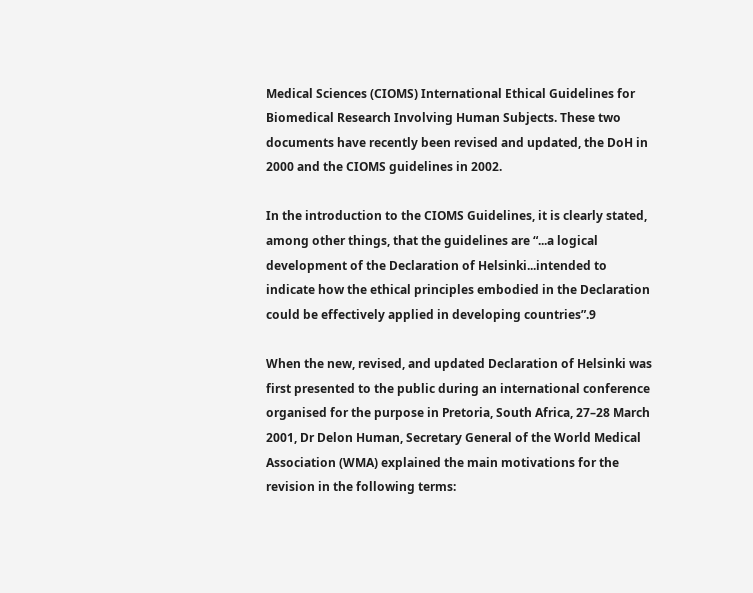Medical Sciences (CIOMS) International Ethical Guidelines for Biomedical Research Involving Human Subjects. These two documents have recently been revised and updated, the DoH in 2000 and the CIOMS guidelines in 2002.

In the introduction to the CIOMS Guidelines, it is clearly stated, among other things, that the guidelines are “...a logical development of the Declaration of Helsinki...intended to indicate how the ethical principles embodied in the Declaration could be effectively applied in developing countries”.9

When the new, revised, and updated Declaration of Helsinki was first presented to the public during an international conference organised for the purpose in Pretoria, South Africa, 27–28 March 2001, Dr Delon Human, Secretary General of the World Medical Association (WMA) explained the main motivations for the revision in the following terms: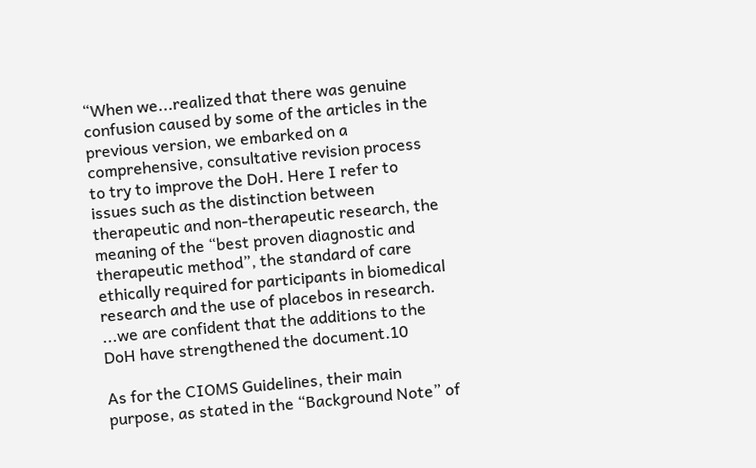“When we...realized that there was genuine confusion caused by some of the articles in the previous version, we embarked on a comprehensive, consultative revision process to try to improve the DoH. Here I refer to issues such as the distinction between therapeutic and non-therapeutic research, the meaning of the “best proven diagnostic and therapeutic method”, the standard of care ethically required for participants in biomedical research and the use of placebos in research. ...we are confident that the additions to the DoH have strengthened the document.10

As for the CIOMS Guidelines, their main purpose, as stated in the “Background Note” of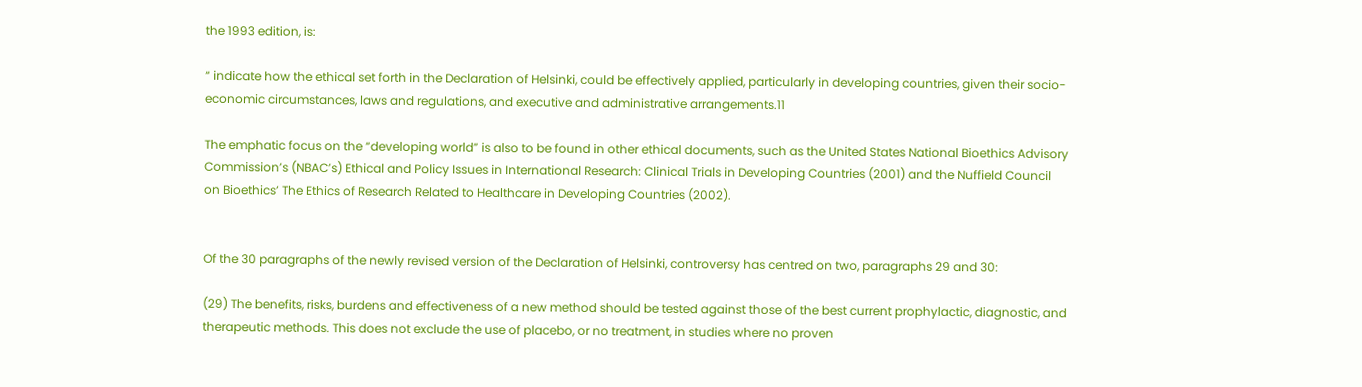the 1993 edition, is:

“ indicate how the ethical set forth in the Declaration of Helsinki, could be effectively applied, particularly in developing countries, given their socio-economic circumstances, laws and regulations, and executive and administrative arrangements.11

The emphatic focus on the “developing world” is also to be found in other ethical documents, such as the United States National Bioethics Advisory Commission’s (NBAC’s) Ethical and Policy Issues in International Research: Clinical Trials in Developing Countries (2001) and the Nuffield Council on Bioethics’ The Ethics of Research Related to Healthcare in Developing Countries (2002).


Of the 30 paragraphs of the newly revised version of the Declaration of Helsinki, controversy has centred on two, paragraphs 29 and 30:

(29) The benefits, risks, burdens and effectiveness of a new method should be tested against those of the best current prophylactic, diagnostic, and therapeutic methods. This does not exclude the use of placebo, or no treatment, in studies where no proven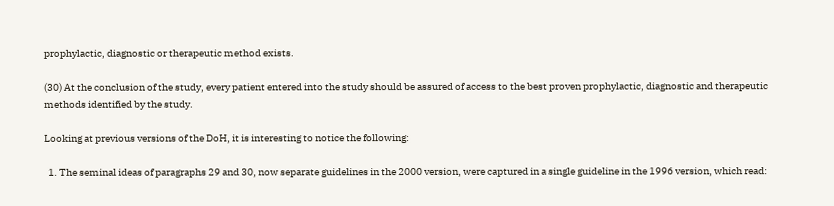prophylactic, diagnostic or therapeutic method exists.

(30) At the conclusion of the study, every patient entered into the study should be assured of access to the best proven prophylactic, diagnostic and therapeutic methods identified by the study.

Looking at previous versions of the DoH, it is interesting to notice the following:

  1. The seminal ideas of paragraphs 29 and 30, now separate guidelines in the 2000 version, were captured in a single guideline in the 1996 version, which read: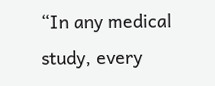“In any medical study, every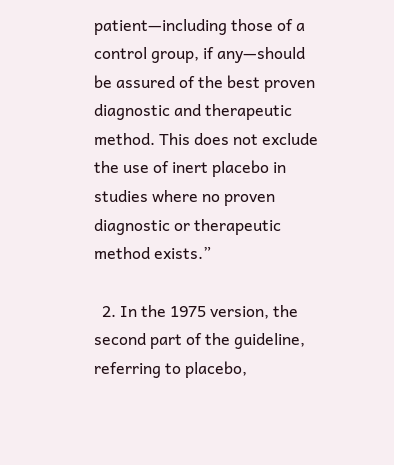patient—including those of a control group, if any—should be assured of the best proven diagnostic and therapeutic method. This does not exclude the use of inert placebo in studies where no proven diagnostic or therapeutic method exists.”

  2. In the 1975 version, the second part of the guideline, referring to placebo,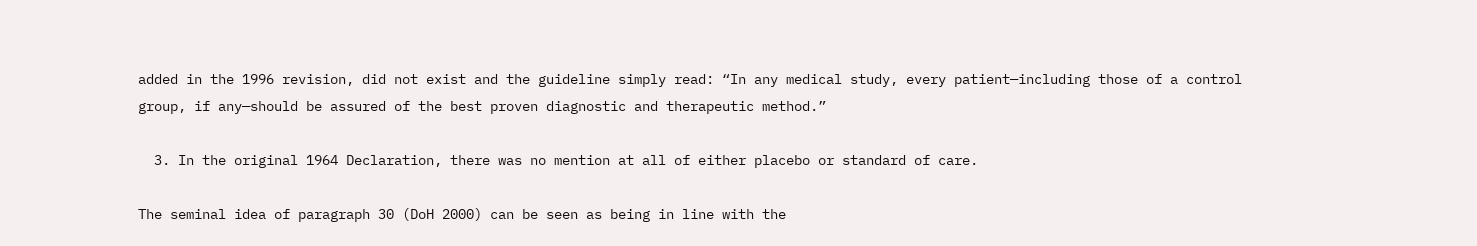added in the 1996 revision, did not exist and the guideline simply read: “In any medical study, every patient—including those of a control group, if any—should be assured of the best proven diagnostic and therapeutic method.”

  3. In the original 1964 Declaration, there was no mention at all of either placebo or standard of care.

The seminal idea of paragraph 30 (DoH 2000) can be seen as being in line with the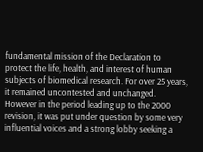fundamental mission of the Declaration to protect the life, health, and interest of human subjects of biomedical research. For over 25 years, it remained uncontested and unchanged. However in the period leading up to the 2000 revision, it was put under question by some very influential voices and a strong lobby seeking a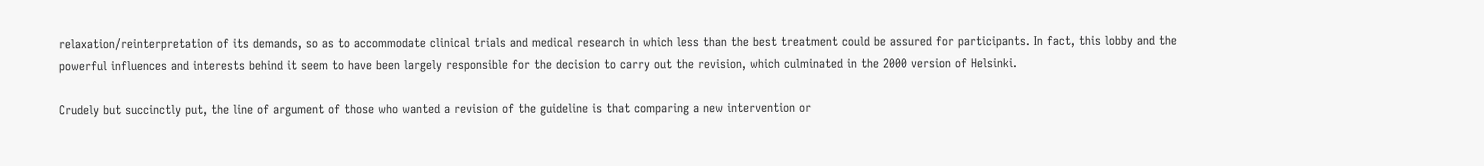relaxation/reinterpretation of its demands, so as to accommodate clinical trials and medical research in which less than the best treatment could be assured for participants. In fact, this lobby and the powerful influences and interests behind it seem to have been largely responsible for the decision to carry out the revision, which culminated in the 2000 version of Helsinki.

Crudely but succinctly put, the line of argument of those who wanted a revision of the guideline is that comparing a new intervention or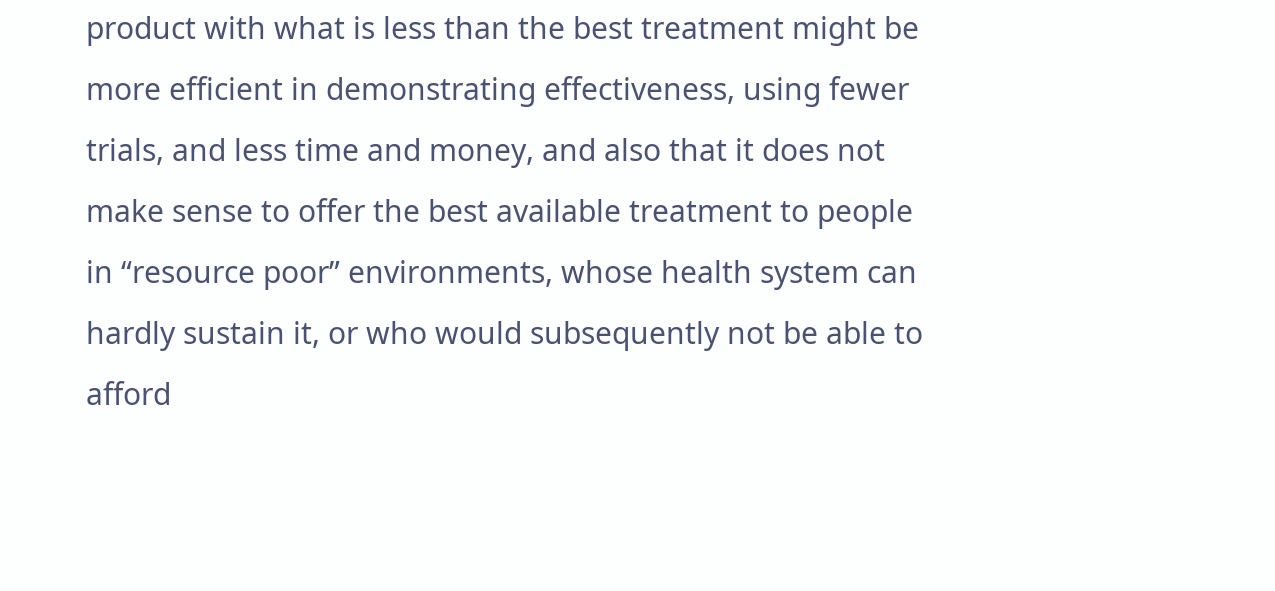product with what is less than the best treatment might be more efficient in demonstrating effectiveness, using fewer trials, and less time and money, and also that it does not make sense to offer the best available treatment to people in “resource poor” environments, whose health system can hardly sustain it, or who would subsequently not be able to afford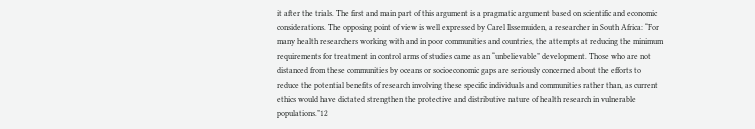it after the trials. The first and main part of this argument is a pragmatic argument based on scientific and economic considerations. The opposing point of view is well expressed by Carel Ilssemuiden, a researcher in South Africa: “For many health researchers working with and in poor communities and countries, the attempts at reducing the minimum requirements for treatment in control arms of studies came as an “unbelievable” development. Those who are not distanced from these communities by oceans or socioeconomic gaps are seriously concerned about the efforts to reduce the potential benefits of research involving these specific individuals and communities rather than, as current ethics would have dictated strengthen the protective and distributive nature of health research in vulnerable populations.”12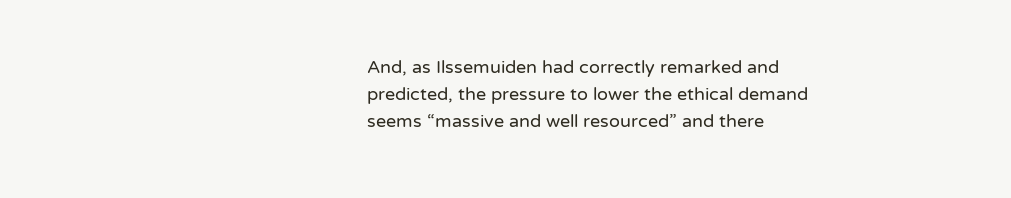And, as Ilssemuiden had correctly remarked and predicted, the pressure to lower the ethical demand seems “massive and well resourced” and there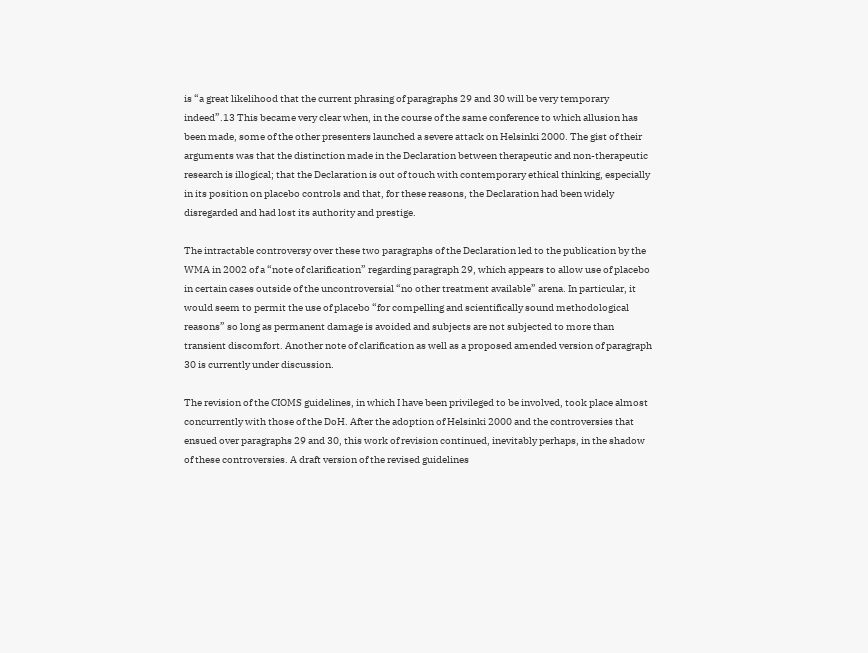is “a great likelihood that the current phrasing of paragraphs 29 and 30 will be very temporary indeed”.13 This became very clear when, in the course of the same conference to which allusion has been made, some of the other presenters launched a severe attack on Helsinki 2000. The gist of their arguments was that the distinction made in the Declaration between therapeutic and non-therapeutic research is illogical; that the Declaration is out of touch with contemporary ethical thinking, especially in its position on placebo controls and that, for these reasons, the Declaration had been widely disregarded and had lost its authority and prestige.

The intractable controversy over these two paragraphs of the Declaration led to the publication by the WMA in 2002 of a “note of clarification” regarding paragraph 29, which appears to allow use of placebo in certain cases outside of the uncontroversial “no other treatment available” arena. In particular, it would seem to permit the use of placebo “for compelling and scientifically sound methodological reasons” so long as permanent damage is avoided and subjects are not subjected to more than transient discomfort. Another note of clarification as well as a proposed amended version of paragraph 30 is currently under discussion.

The revision of the CIOMS guidelines, in which I have been privileged to be involved, took place almost concurrently with those of the DoH. After the adoption of Helsinki 2000 and the controversies that ensued over paragraphs 29 and 30, this work of revision continued, inevitably perhaps, in the shadow of these controversies. A draft version of the revised guidelines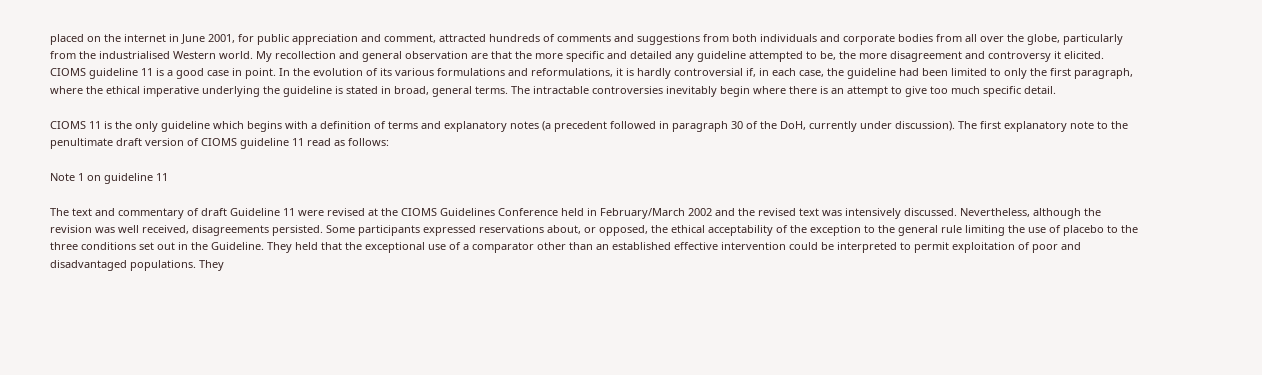placed on the internet in June 2001, for public appreciation and comment, attracted hundreds of comments and suggestions from both individuals and corporate bodies from all over the globe, particularly from the industrialised Western world. My recollection and general observation are that the more specific and detailed any guideline attempted to be, the more disagreement and controversy it elicited. CIOMS guideline 11 is a good case in point. In the evolution of its various formulations and reformulations, it is hardly controversial if, in each case, the guideline had been limited to only the first paragraph, where the ethical imperative underlying the guideline is stated in broad, general terms. The intractable controversies inevitably begin where there is an attempt to give too much specific detail.

CIOMS 11 is the only guideline which begins with a definition of terms and explanatory notes (a precedent followed in paragraph 30 of the DoH, currently under discussion). The first explanatory note to the penultimate draft version of CIOMS guideline 11 read as follows:

Note 1 on guideline 11

The text and commentary of draft Guideline 11 were revised at the CIOMS Guidelines Conference held in February/March 2002 and the revised text was intensively discussed. Nevertheless, although the revision was well received, disagreements persisted. Some participants expressed reservations about, or opposed, the ethical acceptability of the exception to the general rule limiting the use of placebo to the three conditions set out in the Guideline. They held that the exceptional use of a comparator other than an established effective intervention could be interpreted to permit exploitation of poor and disadvantaged populations. They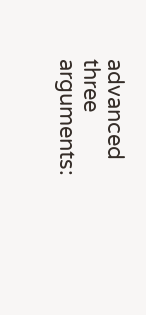advanced three arguments: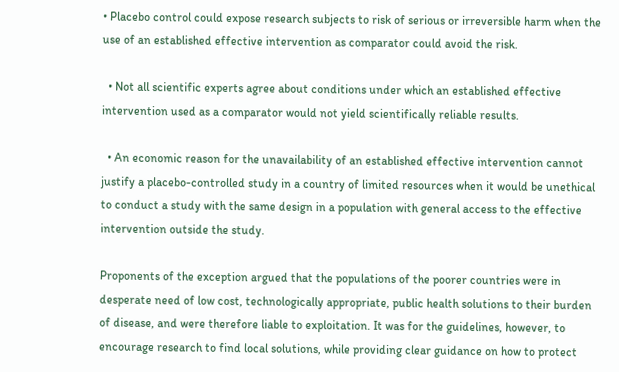• Placebo control could expose research subjects to risk of serious or irreversible harm when the use of an established effective intervention as comparator could avoid the risk.

  • Not all scientific experts agree about conditions under which an established effective intervention used as a comparator would not yield scientifically reliable results.

  • An economic reason for the unavailability of an established effective intervention cannot justify a placebo-controlled study in a country of limited resources when it would be unethical to conduct a study with the same design in a population with general access to the effective intervention outside the study.

Proponents of the exception argued that the populations of the poorer countries were in desperate need of low cost, technologically appropriate, public health solutions to their burden of disease, and were therefore liable to exploitation. It was for the guidelines, however, to encourage research to find local solutions, while providing clear guidance on how to protect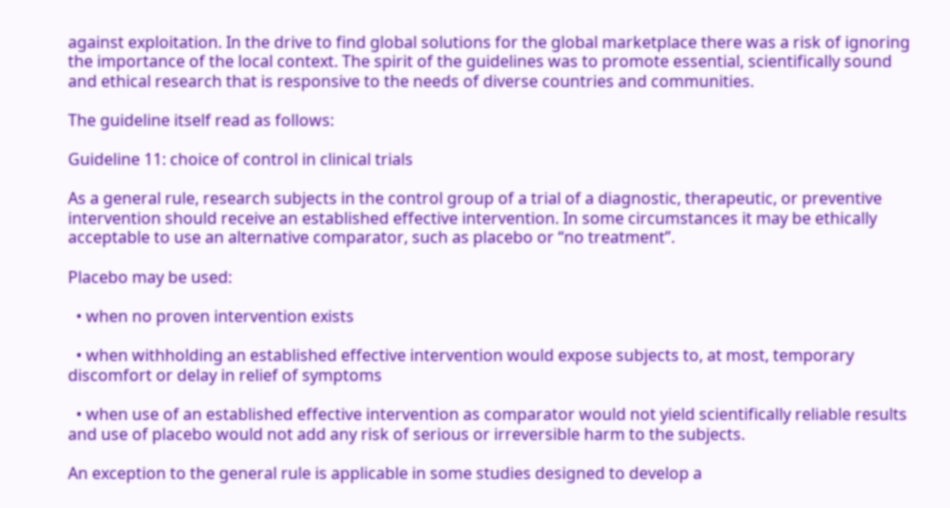against exploitation. In the drive to find global solutions for the global marketplace there was a risk of ignoring the importance of the local context. The spirit of the guidelines was to promote essential, scientifically sound and ethical research that is responsive to the needs of diverse countries and communities.

The guideline itself read as follows:

Guideline 11: choice of control in clinical trials

As a general rule, research subjects in the control group of a trial of a diagnostic, therapeutic, or preventive intervention should receive an established effective intervention. In some circumstances it may be ethically acceptable to use an alternative comparator, such as placebo or “no treatment”.

Placebo may be used:

  • when no proven intervention exists

  • when withholding an established effective intervention would expose subjects to, at most, temporary discomfort or delay in relief of symptoms

  • when use of an established effective intervention as comparator would not yield scientifically reliable results and use of placebo would not add any risk of serious or irreversible harm to the subjects.

An exception to the general rule is applicable in some studies designed to develop a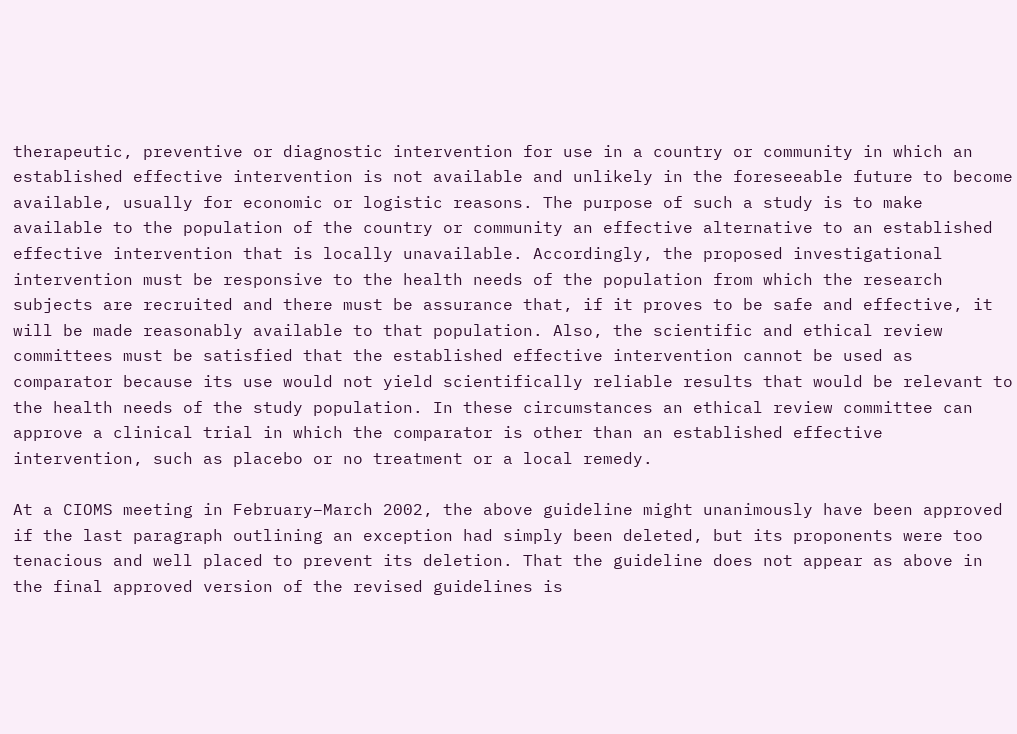therapeutic, preventive or diagnostic intervention for use in a country or community in which an established effective intervention is not available and unlikely in the foreseeable future to become available, usually for economic or logistic reasons. The purpose of such a study is to make available to the population of the country or community an effective alternative to an established effective intervention that is locally unavailable. Accordingly, the proposed investigational intervention must be responsive to the health needs of the population from which the research subjects are recruited and there must be assurance that, if it proves to be safe and effective, it will be made reasonably available to that population. Also, the scientific and ethical review committees must be satisfied that the established effective intervention cannot be used as comparator because its use would not yield scientifically reliable results that would be relevant to the health needs of the study population. In these circumstances an ethical review committee can approve a clinical trial in which the comparator is other than an established effective intervention, such as placebo or no treatment or a local remedy.

At a CIOMS meeting in February–March 2002, the above guideline might unanimously have been approved if the last paragraph outlining an exception had simply been deleted, but its proponents were too tenacious and well placed to prevent its deletion. That the guideline does not appear as above in the final approved version of the revised guidelines is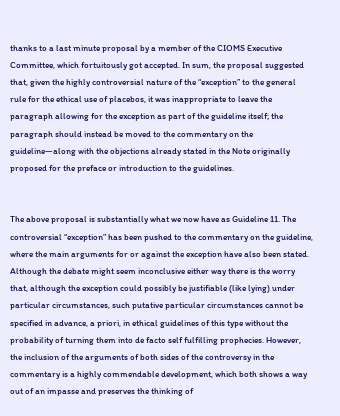thanks to a last minute proposal by a member of the CIOMS Executive Committee, which fortuitously got accepted. In sum, the proposal suggested that, given the highly controversial nature of the “exception” to the general rule for the ethical use of placebos, it was inappropriate to leave the paragraph allowing for the exception as part of the guideline itself; the paragraph should instead be moved to the commentary on the guideline—along with the objections already stated in the Note originally proposed for the preface or introduction to the guidelines.


The above proposal is substantially what we now have as Guideline 11. The controversial “exception” has been pushed to the commentary on the guideline, where the main arguments for or against the exception have also been stated. Although the debate might seem inconclusive either way there is the worry that, although the exception could possibly be justifiable (like lying) under particular circumstances, such putative particular circumstances cannot be specified in advance, a priori, in ethical guidelines of this type without the probability of turning them into de facto self fulfilling prophecies. However, the inclusion of the arguments of both sides of the controversy in the commentary is a highly commendable development, which both shows a way out of an impasse and preserves the thinking of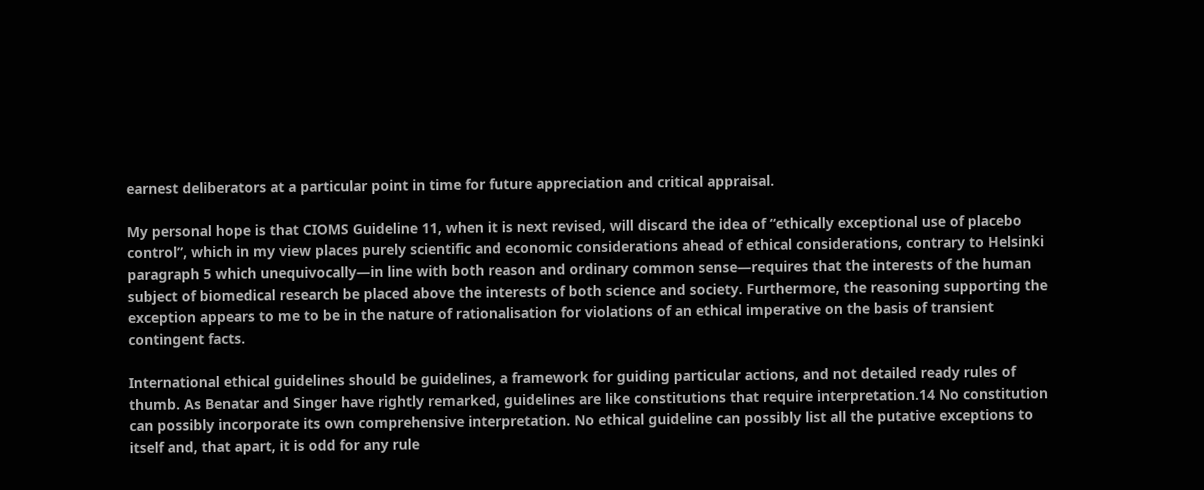earnest deliberators at a particular point in time for future appreciation and critical appraisal.

My personal hope is that CIOMS Guideline 11, when it is next revised, will discard the idea of “ethically exceptional use of placebo control”, which in my view places purely scientific and economic considerations ahead of ethical considerations, contrary to Helsinki paragraph 5 which unequivocally—in line with both reason and ordinary common sense—requires that the interests of the human subject of biomedical research be placed above the interests of both science and society. Furthermore, the reasoning supporting the exception appears to me to be in the nature of rationalisation for violations of an ethical imperative on the basis of transient contingent facts.

International ethical guidelines should be guidelines, a framework for guiding particular actions, and not detailed ready rules of thumb. As Benatar and Singer have rightly remarked, guidelines are like constitutions that require interpretation.14 No constitution can possibly incorporate its own comprehensive interpretation. No ethical guideline can possibly list all the putative exceptions to itself and, that apart, it is odd for any rule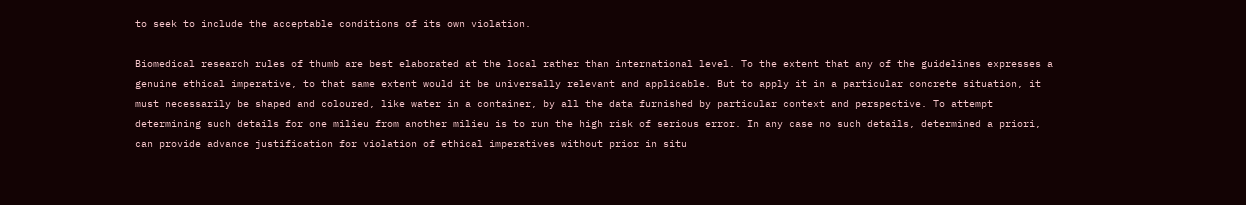to seek to include the acceptable conditions of its own violation.

Biomedical research rules of thumb are best elaborated at the local rather than international level. To the extent that any of the guidelines expresses a genuine ethical imperative, to that same extent would it be universally relevant and applicable. But to apply it in a particular concrete situation, it must necessarily be shaped and coloured, like water in a container, by all the data furnished by particular context and perspective. To attempt determining such details for one milieu from another milieu is to run the high risk of serious error. In any case no such details, determined a priori, can provide advance justification for violation of ethical imperatives without prior in situ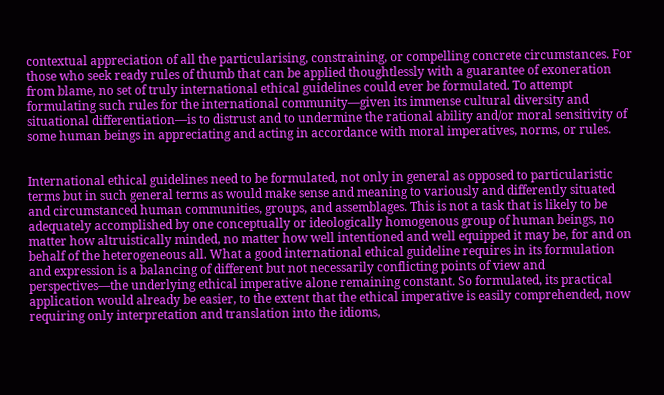contextual appreciation of all the particularising, constraining, or compelling concrete circumstances. For those who seek ready rules of thumb that can be applied thoughtlessly with a guarantee of exoneration from blame, no set of truly international ethical guidelines could ever be formulated. To attempt formulating such rules for the international community—given its immense cultural diversity and situational differentiation—is to distrust and to undermine the rational ability and/or moral sensitivity of some human beings in appreciating and acting in accordance with moral imperatives, norms, or rules.


International ethical guidelines need to be formulated, not only in general as opposed to particularistic terms but in such general terms as would make sense and meaning to variously and differently situated and circumstanced human communities, groups, and assemblages. This is not a task that is likely to be adequately accomplished by one conceptually or ideologically homogenous group of human beings, no matter how altruistically minded, no matter how well intentioned and well equipped it may be, for and on behalf of the heterogeneous all. What a good international ethical guideline requires in its formulation and expression is a balancing of different but not necessarily conflicting points of view and perspectives—the underlying ethical imperative alone remaining constant. So formulated, its practical application would already be easier, to the extent that the ethical imperative is easily comprehended, now requiring only interpretation and translation into the idioms,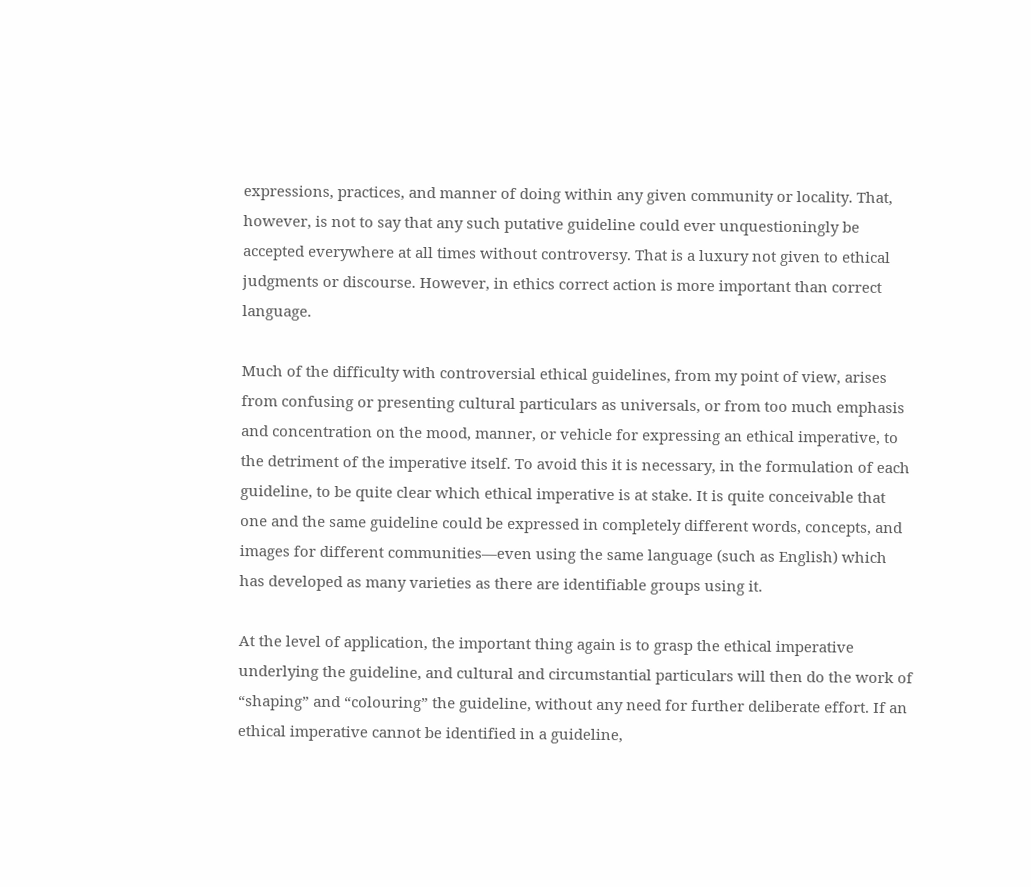expressions, practices, and manner of doing within any given community or locality. That, however, is not to say that any such putative guideline could ever unquestioningly be accepted everywhere at all times without controversy. That is a luxury not given to ethical judgments or discourse. However, in ethics correct action is more important than correct language.

Much of the difficulty with controversial ethical guidelines, from my point of view, arises from confusing or presenting cultural particulars as universals, or from too much emphasis and concentration on the mood, manner, or vehicle for expressing an ethical imperative, to the detriment of the imperative itself. To avoid this it is necessary, in the formulation of each guideline, to be quite clear which ethical imperative is at stake. It is quite conceivable that one and the same guideline could be expressed in completely different words, concepts, and images for different communities—even using the same language (such as English) which has developed as many varieties as there are identifiable groups using it.

At the level of application, the important thing again is to grasp the ethical imperative underlying the guideline, and cultural and circumstantial particulars will then do the work of “shaping” and “colouring” the guideline, without any need for further deliberate effort. If an ethical imperative cannot be identified in a guideline,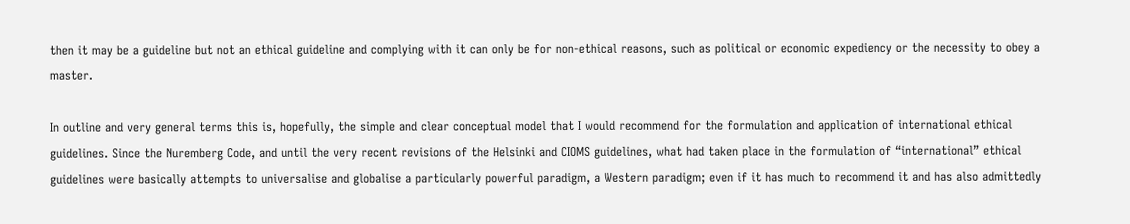then it may be a guideline but not an ethical guideline and complying with it can only be for non-ethical reasons, such as political or economic expediency or the necessity to obey a master.

In outline and very general terms this is, hopefully, the simple and clear conceptual model that I would recommend for the formulation and application of international ethical guidelines. Since the Nuremberg Code, and until the very recent revisions of the Helsinki and CIOMS guidelines, what had taken place in the formulation of “international” ethical guidelines were basically attempts to universalise and globalise a particularly powerful paradigm, a Western paradigm; even if it has much to recommend it and has also admittedly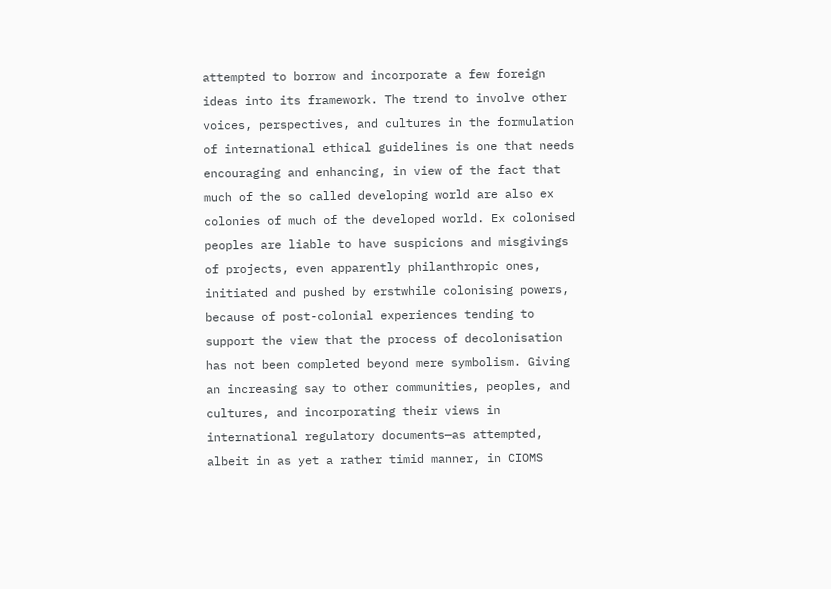attempted to borrow and incorporate a few foreign ideas into its framework. The trend to involve other voices, perspectives, and cultures in the formulation of international ethical guidelines is one that needs encouraging and enhancing, in view of the fact that much of the so called developing world are also ex colonies of much of the developed world. Ex colonised peoples are liable to have suspicions and misgivings of projects, even apparently philanthropic ones, initiated and pushed by erstwhile colonising powers, because of post-colonial experiences tending to support the view that the process of decolonisation has not been completed beyond mere symbolism. Giving an increasing say to other communities, peoples, and cultures, and incorporating their views in international regulatory documents—as attempted, albeit in as yet a rather timid manner, in CIOMS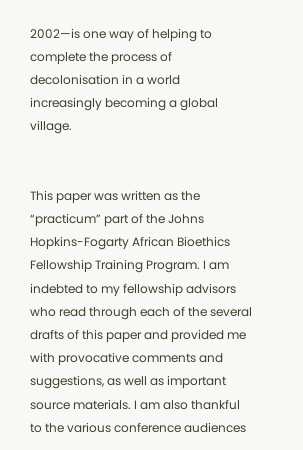2002—is one way of helping to complete the process of decolonisation in a world increasingly becoming a global village.


This paper was written as the “practicum” part of the Johns Hopkins-Fogarty African Bioethics Fellowship Training Program. I am indebted to my fellowship advisors who read through each of the several drafts of this paper and provided me with provocative comments and suggestions, as well as important source materials. I am also thankful to the various conference audiences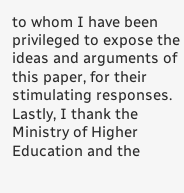to whom I have been privileged to expose the ideas and arguments of this paper, for their stimulating responses. Lastly, I thank the Ministry of Higher Education and the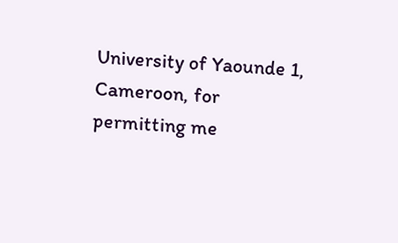University of Yaounde 1, Cameroon, for permitting me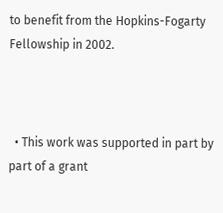to benefit from the Hopkins-Fogarty Fellowship in 2002.



  • This work was supported in part by part of a grant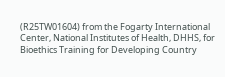(R25TW01604) from the Fogarty International Center, National Institutes of Health, DHHS, for Bioethics Training for Developing Country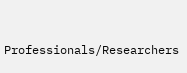Professionals/Researchers